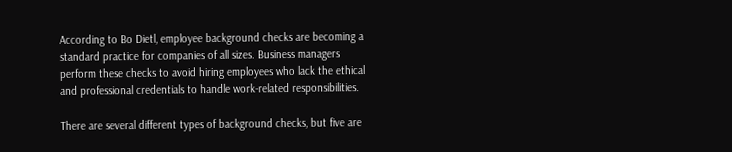According to Bo Dietl, employee background checks are becoming a standard practice for companies of all sizes. Business managers perform these checks to avoid hiring employees who lack the ethical and professional credentials to handle work-related responsibilities.

There are several different types of background checks, but five are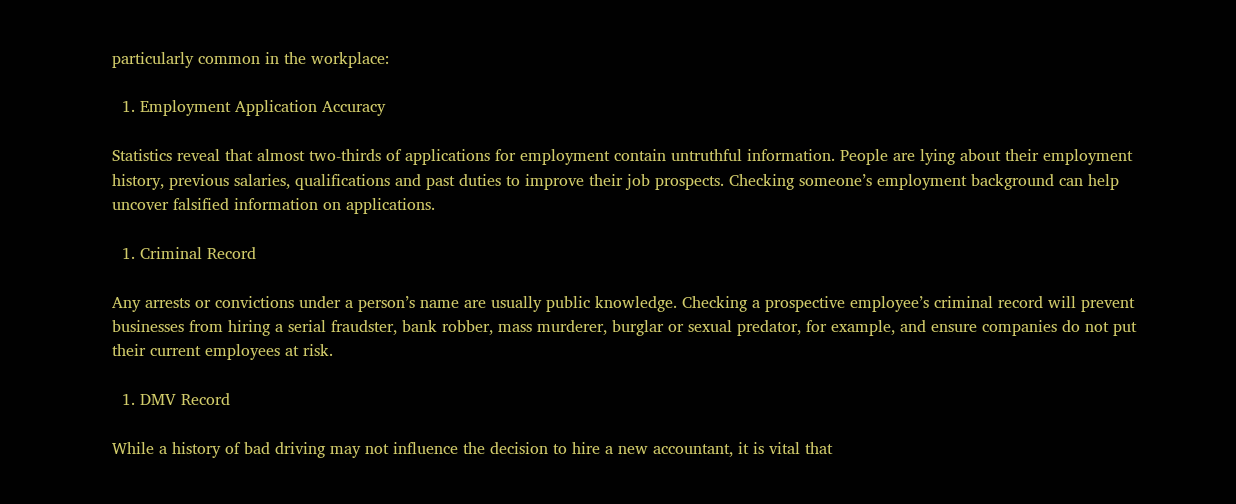particularly common in the workplace:

  1. Employment Application Accuracy

Statistics reveal that almost two-thirds of applications for employment contain untruthful information. People are lying about their employment history, previous salaries, qualifications and past duties to improve their job prospects. Checking someone’s employment background can help uncover falsified information on applications.

  1. Criminal Record

Any arrests or convictions under a person’s name are usually public knowledge. Checking a prospective employee’s criminal record will prevent businesses from hiring a serial fraudster, bank robber, mass murderer, burglar or sexual predator, for example, and ensure companies do not put their current employees at risk.

  1. DMV Record

While a history of bad driving may not influence the decision to hire a new accountant, it is vital that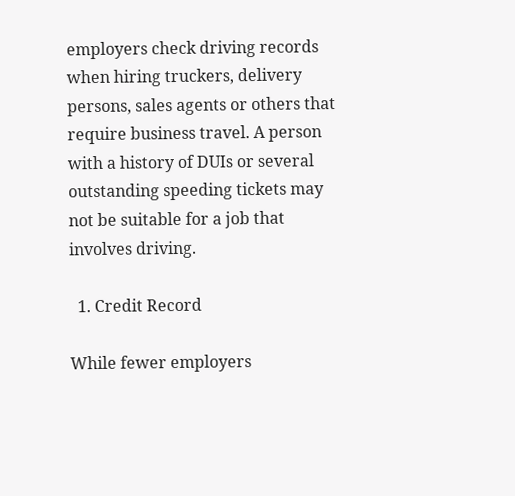employers check driving records when hiring truckers, delivery persons, sales agents or others that require business travel. A person with a history of DUIs or several outstanding speeding tickets may not be suitable for a job that involves driving.

  1. Credit Record

While fewer employers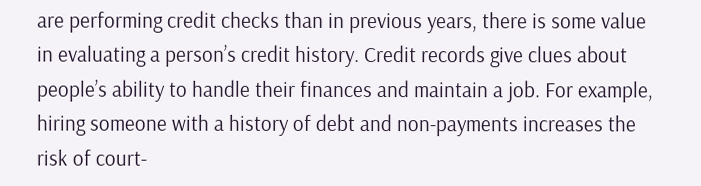are performing credit checks than in previous years, there is some value in evaluating a person’s credit history. Credit records give clues about people’s ability to handle their finances and maintain a job. For example, hiring someone with a history of debt and non-payments increases the risk of court-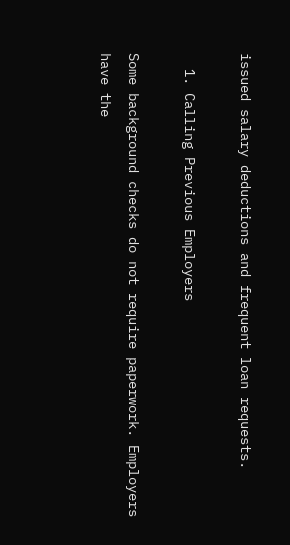issued salary deductions and frequent loan requests.

  1. Calling Previous Employers

Some background checks do not require paperwork. Employers have the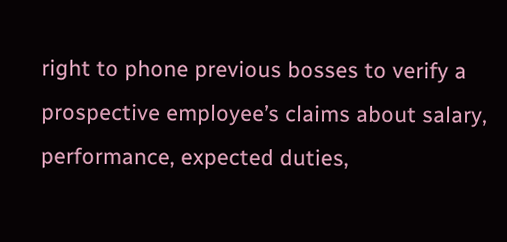right to phone previous bosses to verify a prospective employee’s claims about salary, performance, expected duties,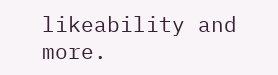likeability and more.